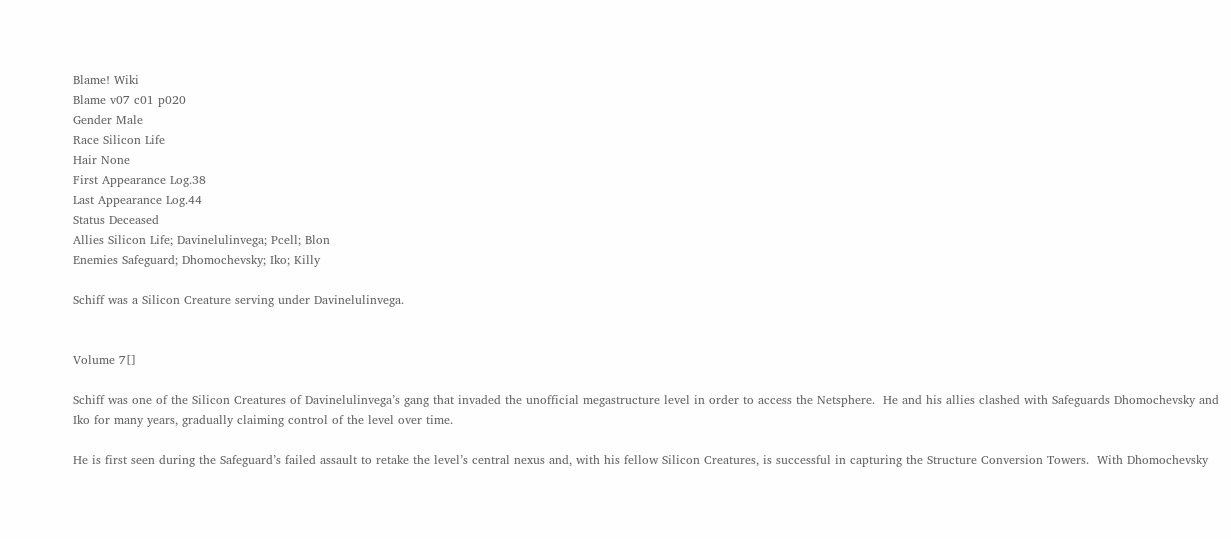Blame! Wiki
Blame v07 c01 p020
Gender Male
Race Silicon Life
Hair None
First Appearance Log.38
Last Appearance Log.44
Status Deceased
Allies Silicon Life; Davinelulinvega; Pcell; Blon
Enemies Safeguard; Dhomochevsky; Iko; Killy

Schiff was a Silicon Creature serving under Davinelulinvega.


Volume 7[]

Schiff was one of the Silicon Creatures of Davinelulinvega’s gang that invaded the unofficial megastructure level in order to access the Netsphere.  He and his allies clashed with Safeguards Dhomochevsky and Iko for many years, gradually claiming control of the level over time.

He is first seen during the Safeguard’s failed assault to retake the level’s central nexus and, with his fellow Silicon Creatures, is successful in capturing the Structure Conversion Towers.  With Dhomochevsky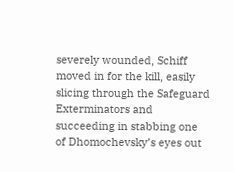severely wounded, Schiff moved in for the kill, easily slicing through the Safeguard Exterminators and succeeding in stabbing one of Dhomochevsky’s eyes out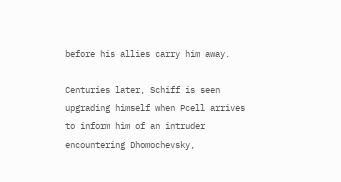before his allies carry him away.

Centuries later, Schiff is seen upgrading himself when Pcell arrives to inform him of an intruder encountering Dhomochevsky,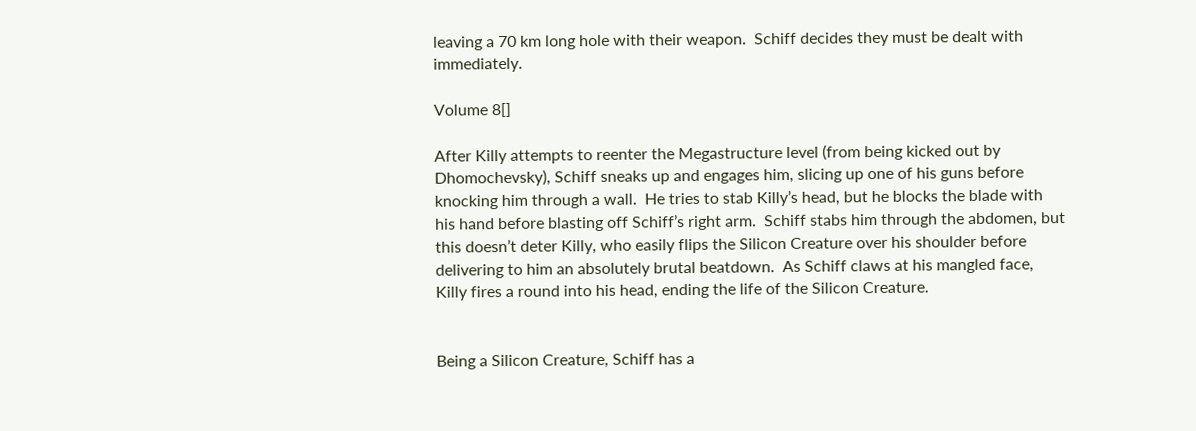leaving a 70 km long hole with their weapon.  Schiff decides they must be dealt with immediately.

Volume 8[]

After Killy attempts to reenter the Megastructure level (from being kicked out by Dhomochevsky), Schiff sneaks up and engages him, slicing up one of his guns before knocking him through a wall.  He tries to stab Killy’s head, but he blocks the blade with his hand before blasting off Schiff’s right arm.  Schiff stabs him through the abdomen, but this doesn’t deter Killy, who easily flips the Silicon Creature over his shoulder before delivering to him an absolutely brutal beatdown.  As Schiff claws at his mangled face, Killy fires a round into his head, ending the life of the Silicon Creature.


Being a Silicon Creature, Schiff has a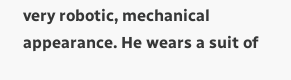very robotic, mechanical appearance. He wears a suit of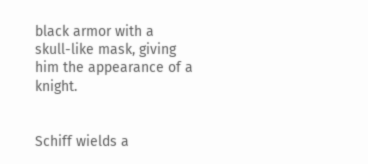black armor with a skull-like mask, giving him the appearance of a knight.


Schiff wields a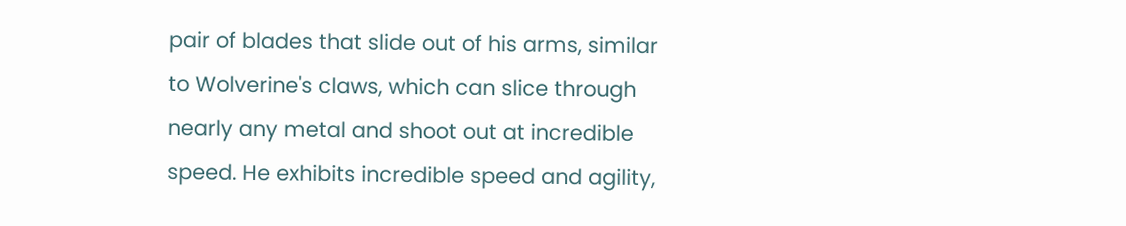pair of blades that slide out of his arms, similar to Wolverine's claws, which can slice through nearly any metal and shoot out at incredible speed. He exhibits incredible speed and agility,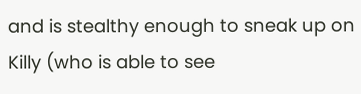and is stealthy enough to sneak up on Killy (who is able to see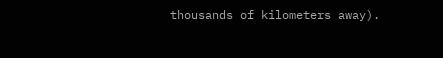thousands of kilometers away).